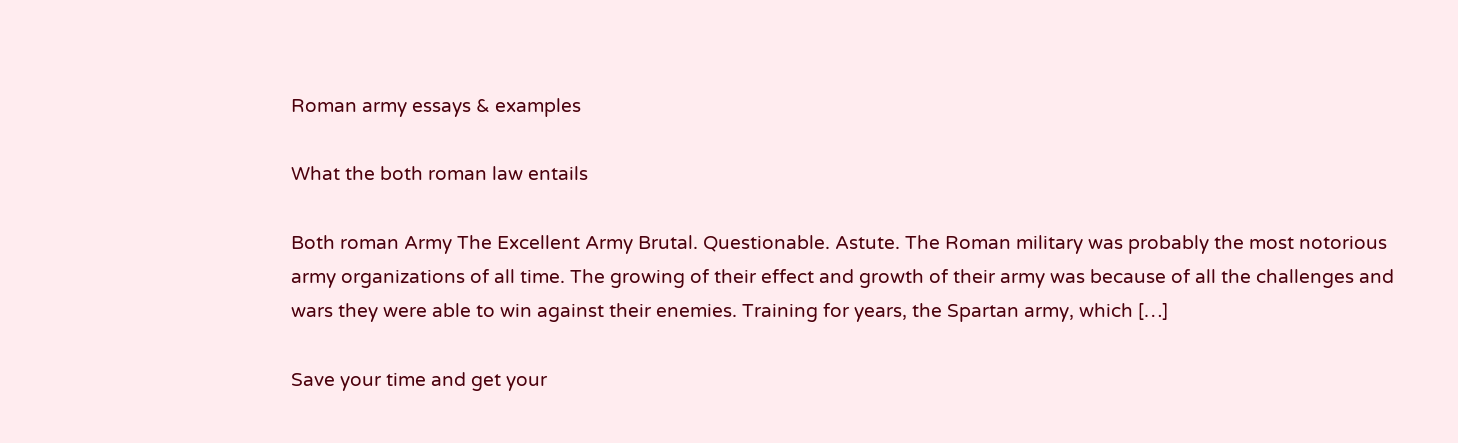Roman army essays & examples

What the both roman law entails

Both roman Army The Excellent Army Brutal. Questionable. Astute. The Roman military was probably the most notorious army organizations of all time. The growing of their effect and growth of their army was because of all the challenges and wars they were able to win against their enemies. Training for years, the Spartan army, which […]

Save your time and get your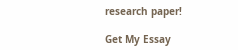research paper!

Get My Essay